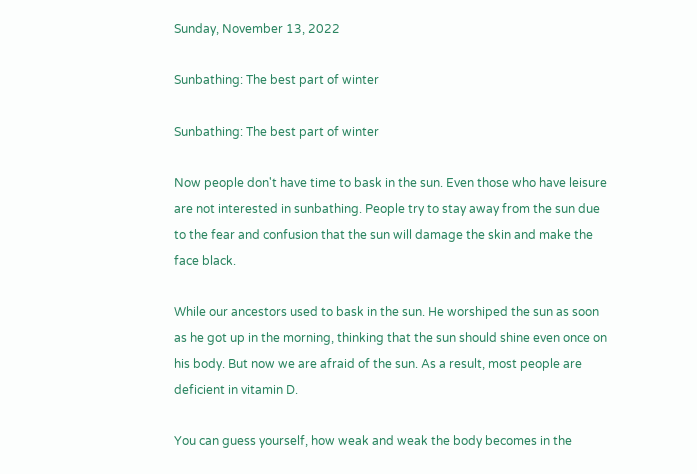Sunday, November 13, 2022

Sunbathing: The best part of winter

Sunbathing: The best part of winter

Now people don't have time to bask in the sun. Even those who have leisure are not interested in sunbathing. People try to stay away from the sun due to the fear and confusion that the sun will damage the skin and make the face black.

While our ancestors used to bask in the sun. He worshiped the sun as soon as he got up in the morning, thinking that the sun should shine even once on his body. But now we are afraid of the sun. As a result, most people are deficient in vitamin D.

You can guess yourself, how weak and weak the body becomes in the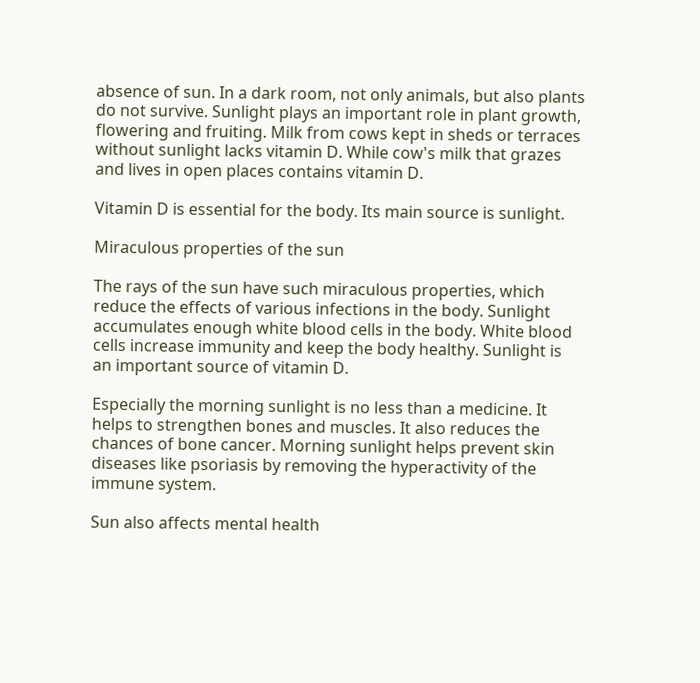absence of sun. In a dark room, not only animals, but also plants do not survive. Sunlight plays an important role in plant growth, flowering and fruiting. Milk from cows kept in sheds or terraces without sunlight lacks vitamin D. While cow's milk that grazes and lives in open places contains vitamin D.

Vitamin D is essential for the body. Its main source is sunlight.

Miraculous properties of the sun

The rays of the sun have such miraculous properties, which reduce the effects of various infections in the body. Sunlight accumulates enough white blood cells in the body. White blood cells increase immunity and keep the body healthy. Sunlight is an important source of vitamin D.

Especially the morning sunlight is no less than a medicine. It helps to strengthen bones and muscles. It also reduces the chances of bone cancer. Morning sunlight helps prevent skin diseases like psoriasis by removing the hyperactivity of the immune system.

Sun also affects mental health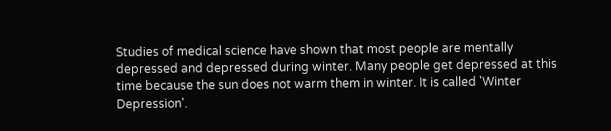Studies of medical science have shown that most people are mentally depressed and depressed during winter. Many people get depressed at this time because the sun does not warm them in winter. It is called 'Winter Depression'.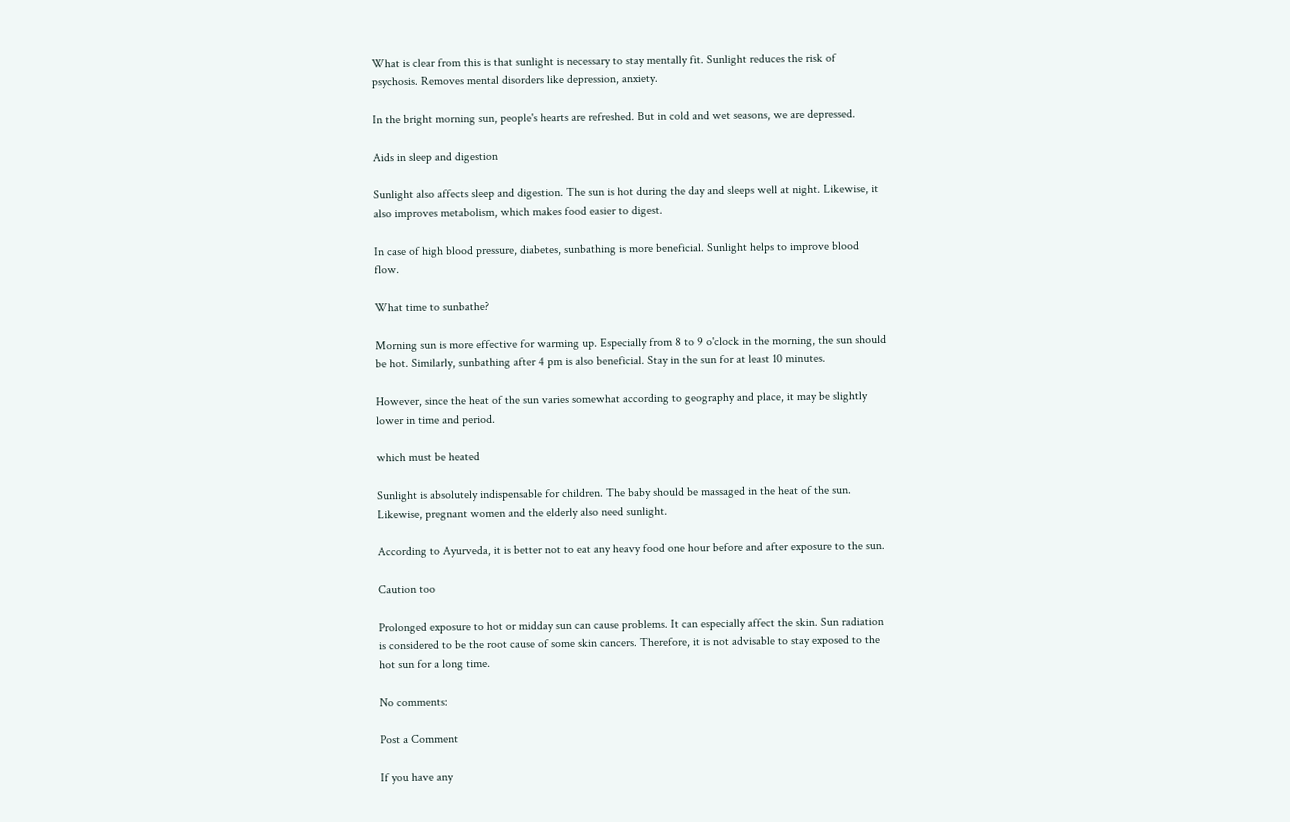What is clear from this is that sunlight is necessary to stay mentally fit. Sunlight reduces the risk of psychosis. Removes mental disorders like depression, anxiety.

In the bright morning sun, people's hearts are refreshed. But in cold and wet seasons, we are depressed.

Aids in sleep and digestion

Sunlight also affects sleep and digestion. The sun is hot during the day and sleeps well at night. Likewise, it also improves metabolism, which makes food easier to digest.

In case of high blood pressure, diabetes, sunbathing is more beneficial. Sunlight helps to improve blood flow.

What time to sunbathe?

Morning sun is more effective for warming up. Especially from 8 to 9 o'clock in the morning, the sun should be hot. Similarly, sunbathing after 4 pm is also beneficial. Stay in the sun for at least 10 minutes.

However, since the heat of the sun varies somewhat according to geography and place, it may be slightly lower in time and period.

which must be heated

Sunlight is absolutely indispensable for children. The baby should be massaged in the heat of the sun. Likewise, pregnant women and the elderly also need sunlight.

According to Ayurveda, it is better not to eat any heavy food one hour before and after exposure to the sun.

Caution too

Prolonged exposure to hot or midday sun can cause problems. It can especially affect the skin. Sun radiation is considered to be the root cause of some skin cancers. Therefore, it is not advisable to stay exposed to the hot sun for a long time.

No comments:

Post a Comment

If you have any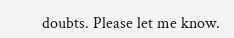doubts. Please let me know.